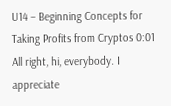U14 – Beginning Concepts for Taking Profits from Cryptos 0:01 All right, hi, everybody. I appreciate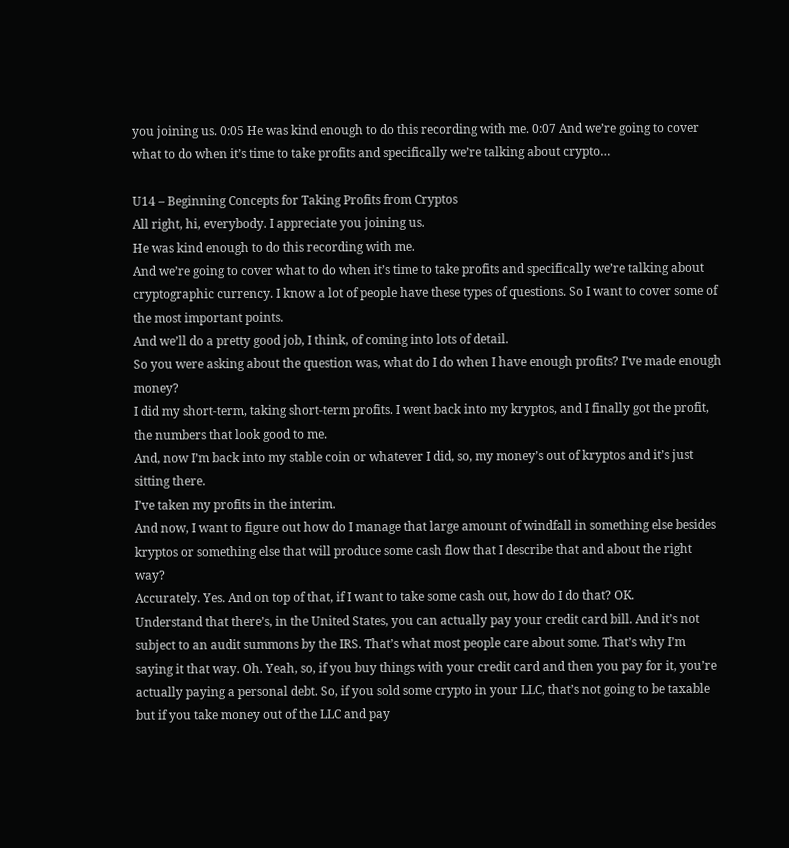you joining us. 0:05 He was kind enough to do this recording with me. 0:07 And we’re going to cover what to do when it’s time to take profits and specifically we’re talking about crypto…

U14 – Beginning Concepts for Taking Profits from Cryptos
All right, hi, everybody. I appreciate you joining us.
He was kind enough to do this recording with me.
And we’re going to cover what to do when it’s time to take profits and specifically we’re talking about cryptographic currency. I know a lot of people have these types of questions. So I want to cover some of the most important points.
And we’ll do a pretty good job, I think, of coming into lots of detail.
So you were asking about the question was, what do I do when I have enough profits? I’ve made enough money?
I did my short-term, taking short-term profits. I went back into my kryptos, and I finally got the profit, the numbers that look good to me.
And, now I’m back into my stable coin or whatever I did, so, my money’s out of kryptos and it’s just sitting there.
I’ve taken my profits in the interim.
And now, I want to figure out how do I manage that large amount of windfall in something else besides kryptos or something else that will produce some cash flow that I describe that and about the right way?
Accurately. Yes. And on top of that, if I want to take some cash out, how do I do that? OK.
Understand that there’s, in the United States, you can actually pay your credit card bill. And it’s not subject to an audit summons by the IRS. That’s what most people care about some. That’s why I’m saying it that way. Oh. Yeah, so, if you buy things with your credit card and then you pay for it, you’re actually paying a personal debt. So, if you sold some crypto in your LLC, that’s not going to be taxable but if you take money out of the LLC and pay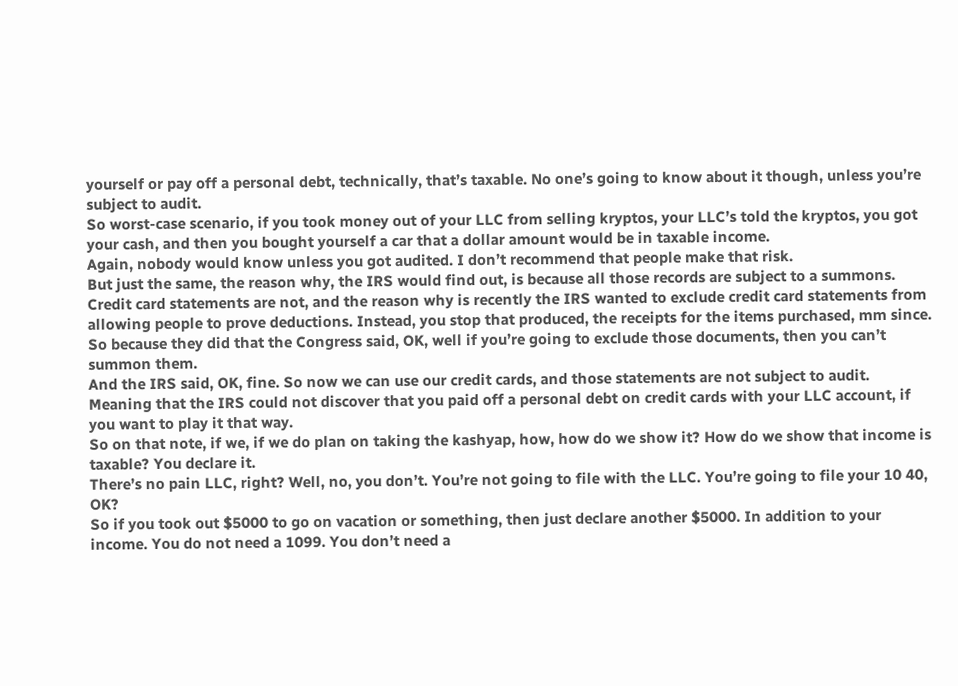yourself or pay off a personal debt, technically, that’s taxable. No one’s going to know about it though, unless you’re subject to audit.
So worst-case scenario, if you took money out of your LLC from selling kryptos, your LLC’s told the kryptos, you got your cash, and then you bought yourself a car that a dollar amount would be in taxable income.
Again, nobody would know unless you got audited. I don’t recommend that people make that risk.
But just the same, the reason why, the IRS would find out, is because all those records are subject to a summons.
Credit card statements are not, and the reason why is recently the IRS wanted to exclude credit card statements from allowing people to prove deductions. Instead, you stop that produced, the receipts for the items purchased, mm since. So because they did that the Congress said, OK, well if you’re going to exclude those documents, then you can’t summon them.
And the IRS said, OK, fine. So now we can use our credit cards, and those statements are not subject to audit.
Meaning that the IRS could not discover that you paid off a personal debt on credit cards with your LLC account, if you want to play it that way.
So on that note, if we, if we do plan on taking the kashyap, how, how do we show it? How do we show that income is taxable? You declare it.
There’s no pain LLC, right? Well, no, you don’t. You’re not going to file with the LLC. You’re going to file your 10 40, OK?
So if you took out $5000 to go on vacation or something, then just declare another $5000. In addition to your income. You do not need a 1099. You don’t need a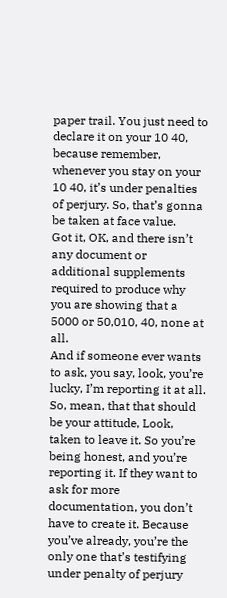paper trail. You just need to declare it on your 10 40, because remember, whenever you stay on your 10 40, it’s under penalties of perjury. So, that’s gonna be taken at face value.
Got it, OK, and there isn’t any document or additional supplements required to produce why you are showing that a 5000 or 50,010, 40, none at all.
And if someone ever wants to ask, you say, look, you’re lucky, I’m reporting it at all.
So, mean, that that should be your attitude, Look, taken to leave it. So you’re being honest, and you’re reporting it. If they want to ask for more documentation, you don’t have to create it. Because you’ve already, you’re the only one that’s testifying under penalty of perjury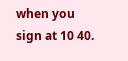when you sign at 10 40.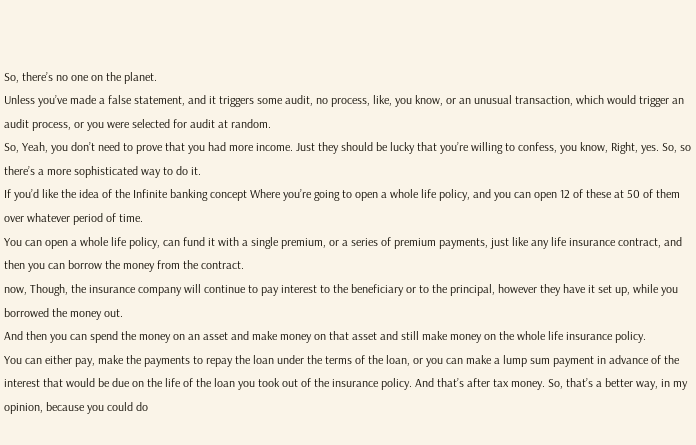So, there’s no one on the planet.
Unless you’ve made a false statement, and it triggers some audit, no process, like, you know, or an unusual transaction, which would trigger an audit process, or you were selected for audit at random.
So, Yeah, you don’t need to prove that you had more income. Just they should be lucky that you’re willing to confess, you know, Right, yes. So, so there’s a more sophisticated way to do it.
If you’d like the idea of the Infinite banking concept Where you’re going to open a whole life policy, and you can open 12 of these at 50 of them over whatever period of time.
You can open a whole life policy, can fund it with a single premium, or a series of premium payments, just like any life insurance contract, and then you can borrow the money from the contract.
now, Though, the insurance company will continue to pay interest to the beneficiary or to the principal, however they have it set up, while you borrowed the money out.
And then you can spend the money on an asset and make money on that asset and still make money on the whole life insurance policy.
You can either pay, make the payments to repay the loan under the terms of the loan, or you can make a lump sum payment in advance of the interest that would be due on the life of the loan you took out of the insurance policy. And that’s after tax money. So, that’s a better way, in my opinion, because you could do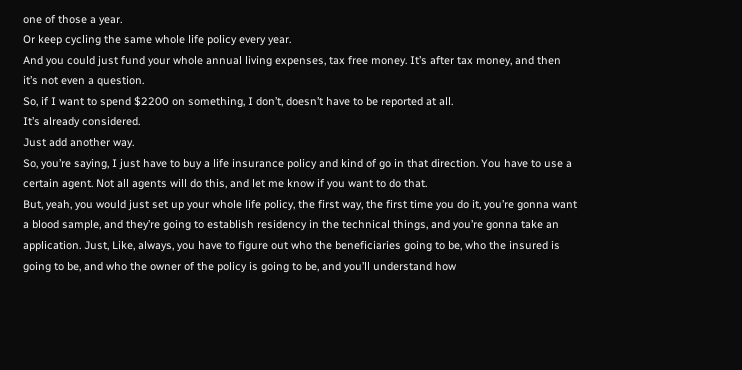one of those a year.
Or keep cycling the same whole life policy every year.
And you could just fund your whole annual living expenses, tax free money. It’s after tax money, and then it’s not even a question.
So, if I want to spend $2200 on something, I don’t, doesn’t have to be reported at all.
It’s already considered.
Just add another way.
So, you’re saying, I just have to buy a life insurance policy and kind of go in that direction. You have to use a certain agent. Not all agents will do this, and let me know if you want to do that.
But, yeah, you would just set up your whole life policy, the first way, the first time you do it, you’re gonna want a blood sample, and they’re going to establish residency in the technical things, and you’re gonna take an application. Just, Like, always, you have to figure out who the beneficiaries going to be, who the insured is going to be, and who the owner of the policy is going to be, and you’ll understand how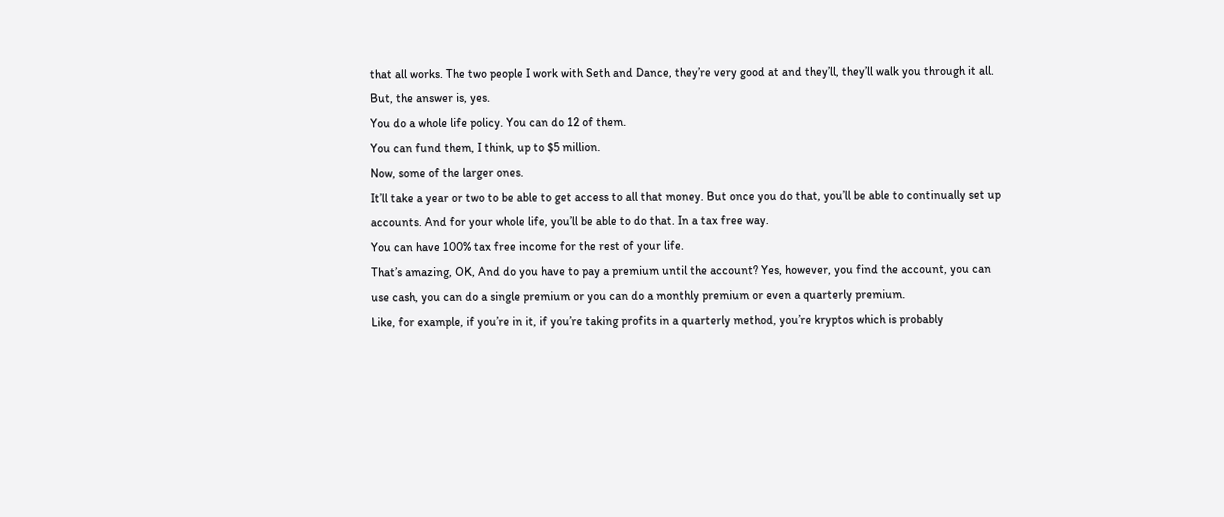that all works. The two people I work with Seth and Dance, they’re very good at and they’ll, they’ll walk you through it all.
But, the answer is, yes.
You do a whole life policy. You can do 12 of them.
You can fund them, I think, up to $5 million.
Now, some of the larger ones.
It’ll take a year or two to be able to get access to all that money. But once you do that, you’ll be able to continually set up accounts. And for your whole life, you’ll be able to do that. In a tax free way.
You can have 100% tax free income for the rest of your life.
That’s amazing, OK, And do you have to pay a premium until the account? Yes, however, you find the account, you can use cash, you can do a single premium or you can do a monthly premium or even a quarterly premium.
Like, for example, if you’re in it, if you’re taking profits in a quarterly method, you’re kryptos which is probably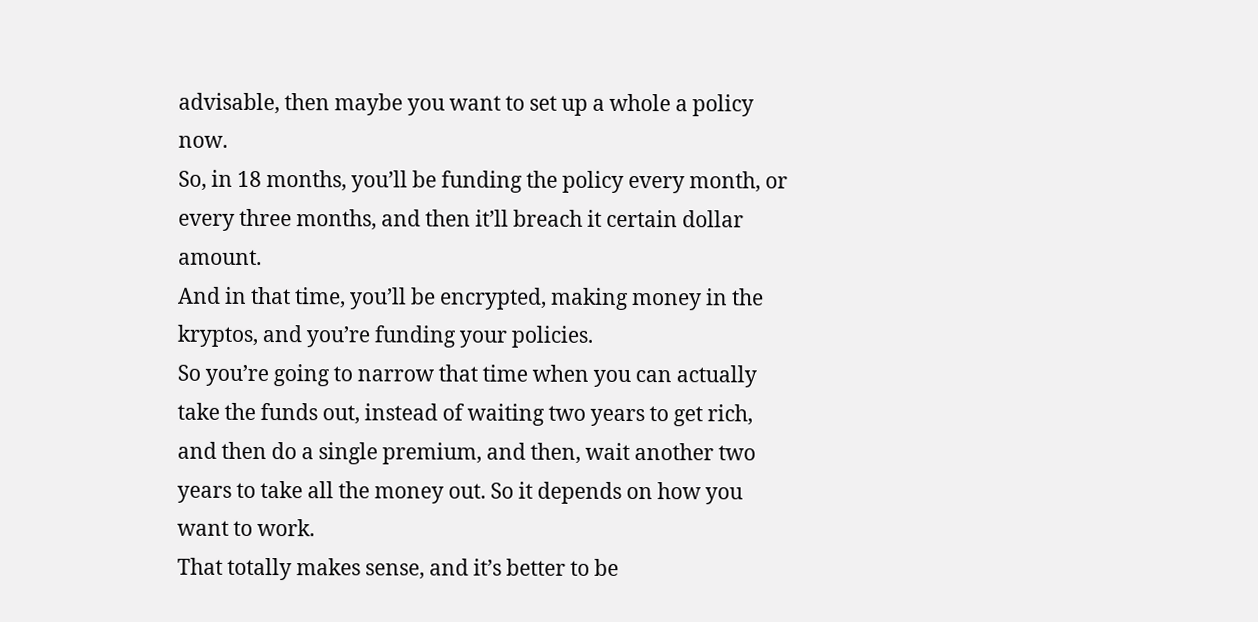advisable, then maybe you want to set up a whole a policy now.
So, in 18 months, you’ll be funding the policy every month, or every three months, and then it’ll breach it certain dollar amount.
And in that time, you’ll be encrypted, making money in the kryptos, and you’re funding your policies.
So you’re going to narrow that time when you can actually take the funds out, instead of waiting two years to get rich, and then do a single premium, and then, wait another two years to take all the money out. So it depends on how you want to work.
That totally makes sense, and it’s better to be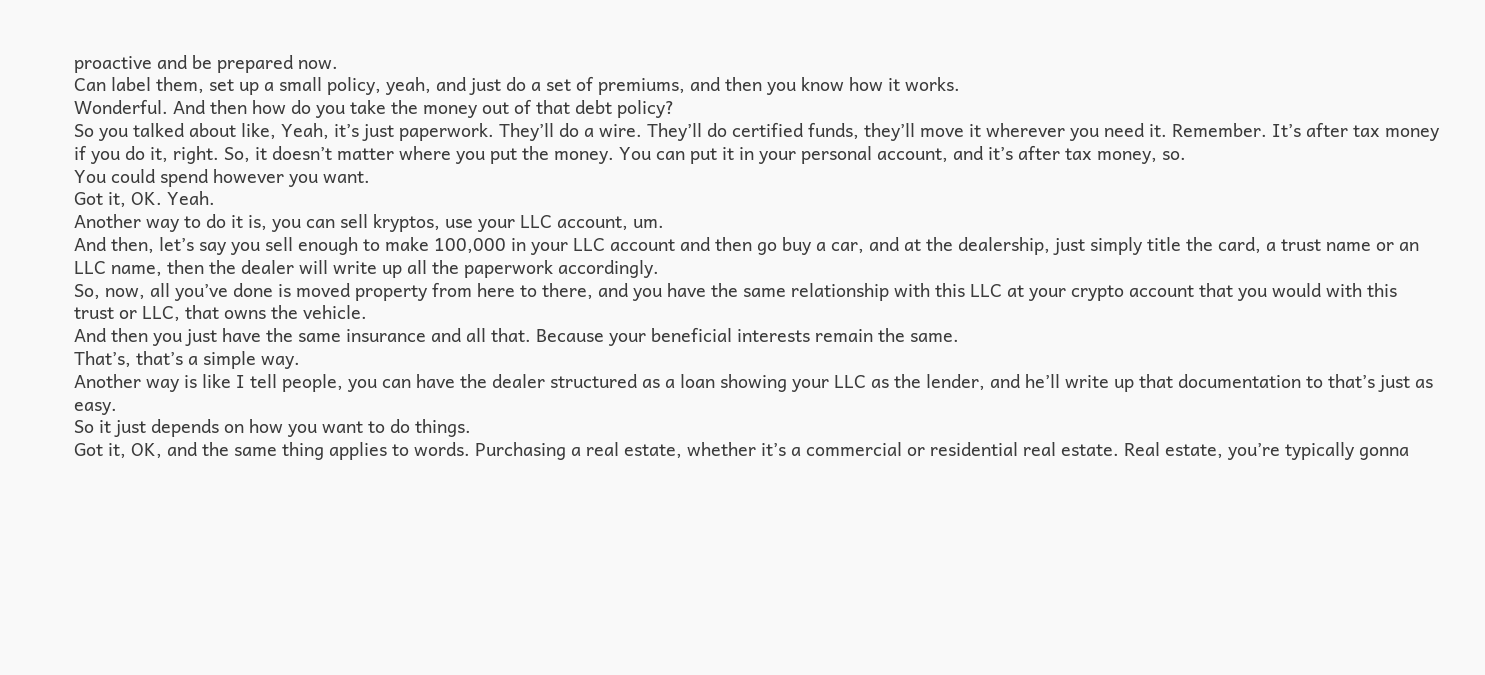proactive and be prepared now.
Can label them, set up a small policy, yeah, and just do a set of premiums, and then you know how it works.
Wonderful. And then how do you take the money out of that debt policy?
So you talked about like, Yeah, it’s just paperwork. They’ll do a wire. They’ll do certified funds, they’ll move it wherever you need it. Remember. It’s after tax money if you do it, right. So, it doesn’t matter where you put the money. You can put it in your personal account, and it’s after tax money, so.
You could spend however you want.
Got it, OK. Yeah.
Another way to do it is, you can sell kryptos, use your LLC account, um.
And then, let’s say you sell enough to make 100,000 in your LLC account and then go buy a car, and at the dealership, just simply title the card, a trust name or an LLC name, then the dealer will write up all the paperwork accordingly.
So, now, all you’ve done is moved property from here to there, and you have the same relationship with this LLC at your crypto account that you would with this trust or LLC, that owns the vehicle.
And then you just have the same insurance and all that. Because your beneficial interests remain the same.
That’s, that’s a simple way.
Another way is like I tell people, you can have the dealer structured as a loan showing your LLC as the lender, and he’ll write up that documentation to that’s just as easy.
So it just depends on how you want to do things.
Got it, OK, and the same thing applies to words. Purchasing a real estate, whether it’s a commercial or residential real estate. Real estate, you’re typically gonna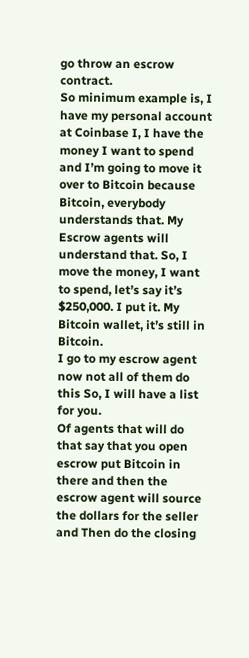go throw an escrow contract.
So minimum example is, I have my personal account at Coinbase I, I have the money I want to spend and I’m going to move it over to Bitcoin because Bitcoin, everybody understands that. My Escrow agents will understand that. So, I move the money, I want to spend, let’s say it’s $250,000. I put it. My Bitcoin wallet, it’s still in Bitcoin.
I go to my escrow agent now not all of them do this So, I will have a list for you.
Of agents that will do that say that you open escrow put Bitcoin in there and then the escrow agent will source the dollars for the seller and Then do the closing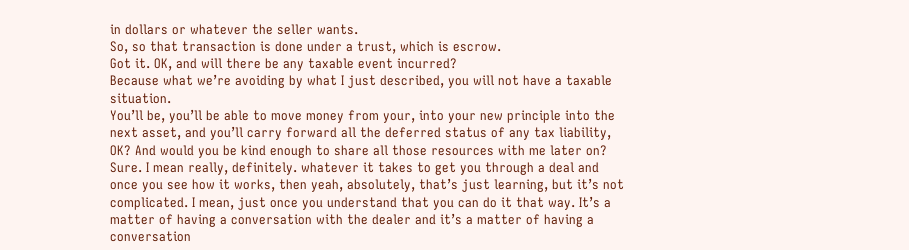in dollars or whatever the seller wants.
So, so that transaction is done under a trust, which is escrow.
Got it. OK, and will there be any taxable event incurred?
Because what we’re avoiding by what I just described, you will not have a taxable situation.
You’ll be, you’ll be able to move money from your, into your new principle into the next asset, and you’ll carry forward all the deferred status of any tax liability, OK? And would you be kind enough to share all those resources with me later on?
Sure. I mean really, definitely. whatever it takes to get you through a deal and once you see how it works, then yeah, absolutely, that’s just learning, but it’s not complicated. I mean, just once you understand that you can do it that way. It’s a matter of having a conversation with the dealer and it’s a matter of having a conversation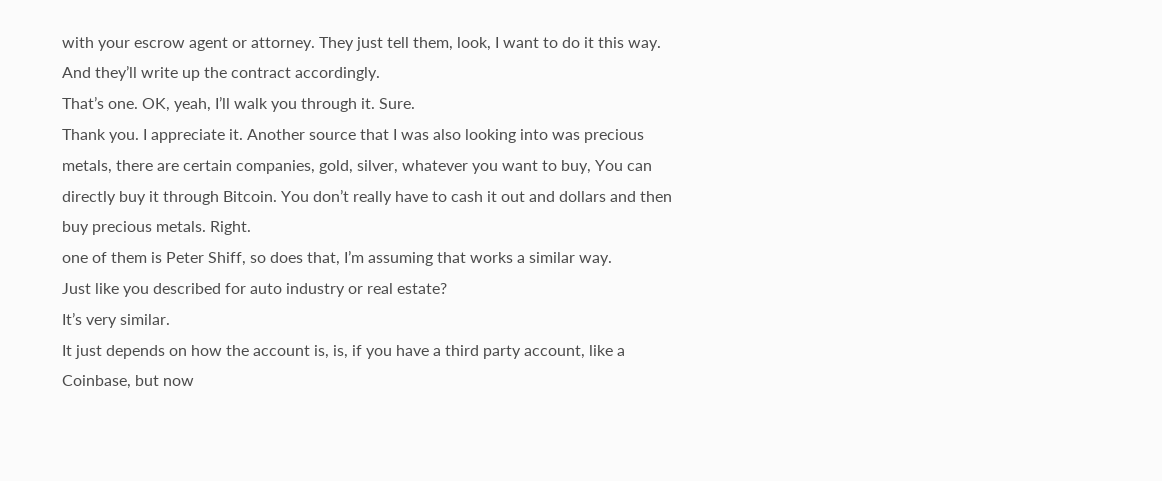with your escrow agent or attorney. They just tell them, look, I want to do it this way. And they’ll write up the contract accordingly.
That’s one. OK, yeah, I’ll walk you through it. Sure.
Thank you. I appreciate it. Another source that I was also looking into was precious metals, there are certain companies, gold, silver, whatever you want to buy, You can directly buy it through Bitcoin. You don’t really have to cash it out and dollars and then buy precious metals. Right.
one of them is Peter Shiff, so does that, I’m assuming that works a similar way.
Just like you described for auto industry or real estate?
It’s very similar.
It just depends on how the account is, is, if you have a third party account, like a Coinbase, but now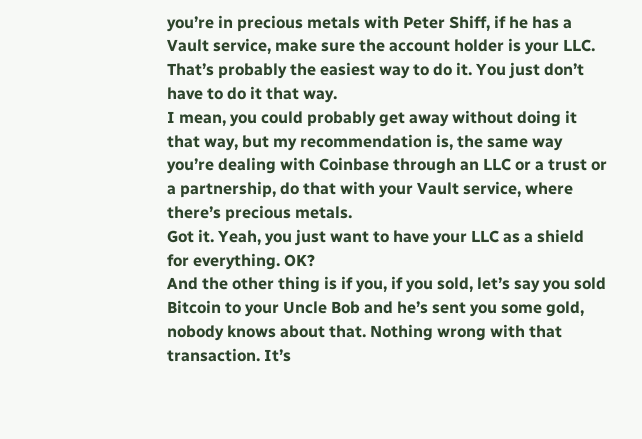you’re in precious metals with Peter Shiff, if he has a Vault service, make sure the account holder is your LLC. That’s probably the easiest way to do it. You just don’t have to do it that way.
I mean, you could probably get away without doing it that way, but my recommendation is, the same way you’re dealing with Coinbase through an LLC or a trust or a partnership, do that with your Vault service, where there’s precious metals.
Got it. Yeah, you just want to have your LLC as a shield for everything. OK?
And the other thing is if you, if you sold, let’s say you sold Bitcoin to your Uncle Bob and he’s sent you some gold, nobody knows about that. Nothing wrong with that transaction. It’s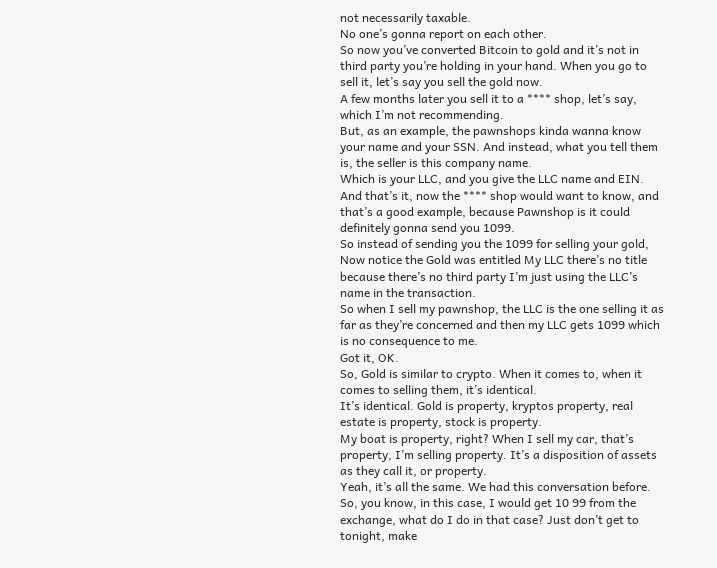not necessarily taxable.
No one’s gonna report on each other.
So now you’ve converted Bitcoin to gold and it’s not in third party you’re holding in your hand. When you go to sell it, let’s say you sell the gold now.
A few months later you sell it to a **** shop, let’s say, which I’m not recommending.
But, as an example, the pawnshops kinda wanna know your name and your SSN. And instead, what you tell them is, the seller is this company name.
Which is your LLC, and you give the LLC name and EIN.
And that’s it, now the **** shop would want to know, and that’s a good example, because Pawnshop is it could definitely gonna send you 1099.
So instead of sending you the 1099 for selling your gold, Now notice the Gold was entitled My LLC there’s no title because there’s no third party I’m just using the LLC’s name in the transaction.
So when I sell my pawnshop, the LLC is the one selling it as far as they’re concerned and then my LLC gets 1099 which is no consequence to me.
Got it, OK.
So, Gold is similar to crypto. When it comes to, when it comes to selling them, it’s identical.
It’s identical. Gold is property, kryptos property, real estate is property, stock is property.
My boat is property, right? When I sell my car, that’s property, I’m selling property. It’s a disposition of assets as they call it, or property.
Yeah, it’s all the same. We had this conversation before.
So, you know, in this case, I would get 10 99 from the exchange, what do I do in that case? Just don’t get to tonight, make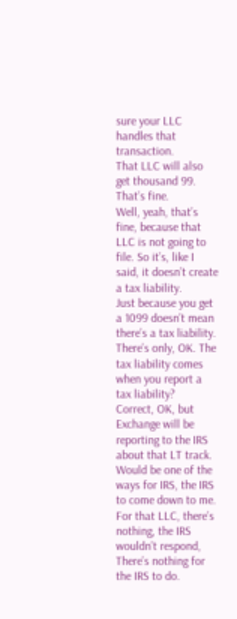sure your LLC handles that transaction.
That LLC will also get thousand 99. That’s fine.
Well, yeah, that’s fine, because that LLC is not going to file. So it’s, like I said, it doesn’t create a tax liability.
Just because you get a 1099 doesn’t mean there’s a tax liability.
There’s only, OK. The tax liability comes when you report a tax liability?
Correct, OK, but Exchange will be reporting to the IRS about that LT track.
Would be one of the ways for IRS, the IRS to come down to me.
For that LLC, there’s nothing, the IRS wouldn’t respond, There’s nothing for the IRS to do.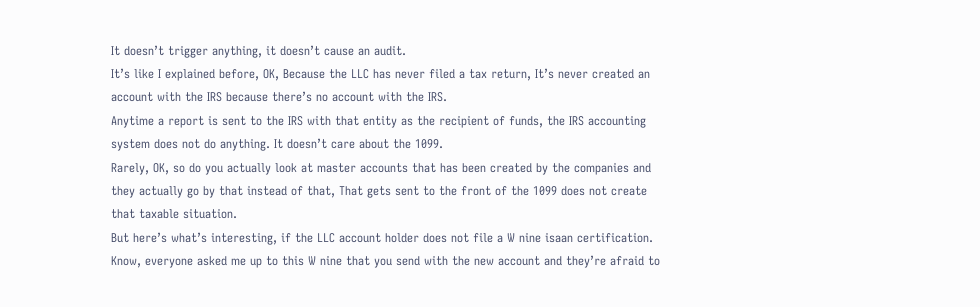It doesn’t trigger anything, it doesn’t cause an audit.
It’s like I explained before, OK, Because the LLC has never filed a tax return, It’s never created an account with the IRS because there’s no account with the IRS.
Anytime a report is sent to the IRS with that entity as the recipient of funds, the IRS accounting system does not do anything. It doesn’t care about the 1099.
Rarely, OK, so do you actually look at master accounts that has been created by the companies and they actually go by that instead of that, That gets sent to the front of the 1099 does not create that taxable situation.
But here’s what’s interesting, if the LLC account holder does not file a W nine isaan certification.
Know, everyone asked me up to this W nine that you send with the new account and they’re afraid to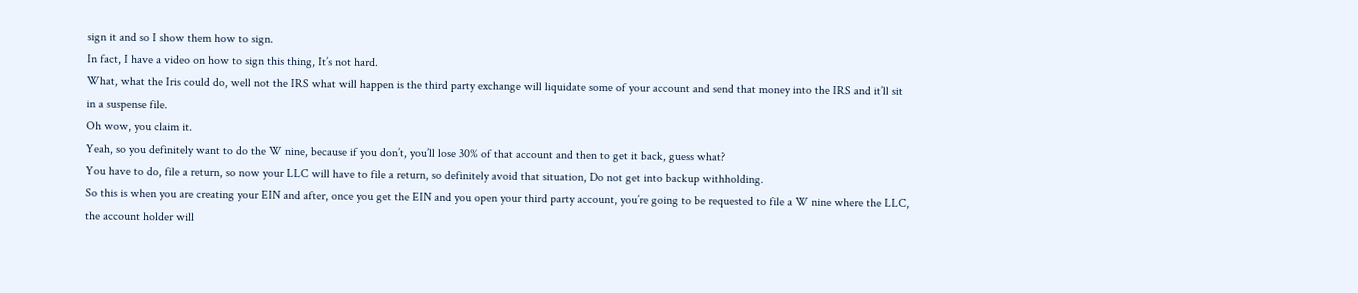sign it and so I show them how to sign.
In fact, I have a video on how to sign this thing, It’s not hard.
What, what the Iris could do, well not the IRS what will happen is the third party exchange will liquidate some of your account and send that money into the IRS and it’ll sit in a suspense file.
Oh wow, you claim it.
Yeah, so you definitely want to do the W nine, because if you don’t, you’ll lose 30% of that account and then to get it back, guess what?
You have to do, file a return, so now your LLC will have to file a return, so definitely avoid that situation, Do not get into backup withholding.
So this is when you are creating your EIN and after, once you get the EIN and you open your third party account, you’re going to be requested to file a W nine where the LLC, the account holder will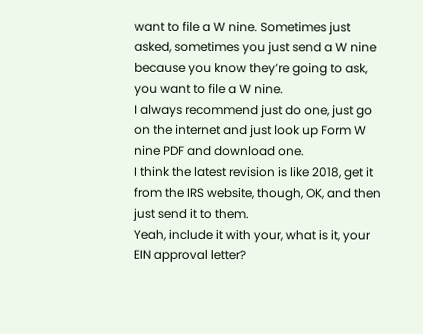want to file a W nine. Sometimes just asked, sometimes you just send a W nine because you know they’re going to ask, you want to file a W nine.
I always recommend just do one, just go on the internet and just look up Form W nine PDF and download one.
I think the latest revision is like 2018, get it from the IRS website, though, OK, and then just send it to them.
Yeah, include it with your, what is it, your EIN approval letter?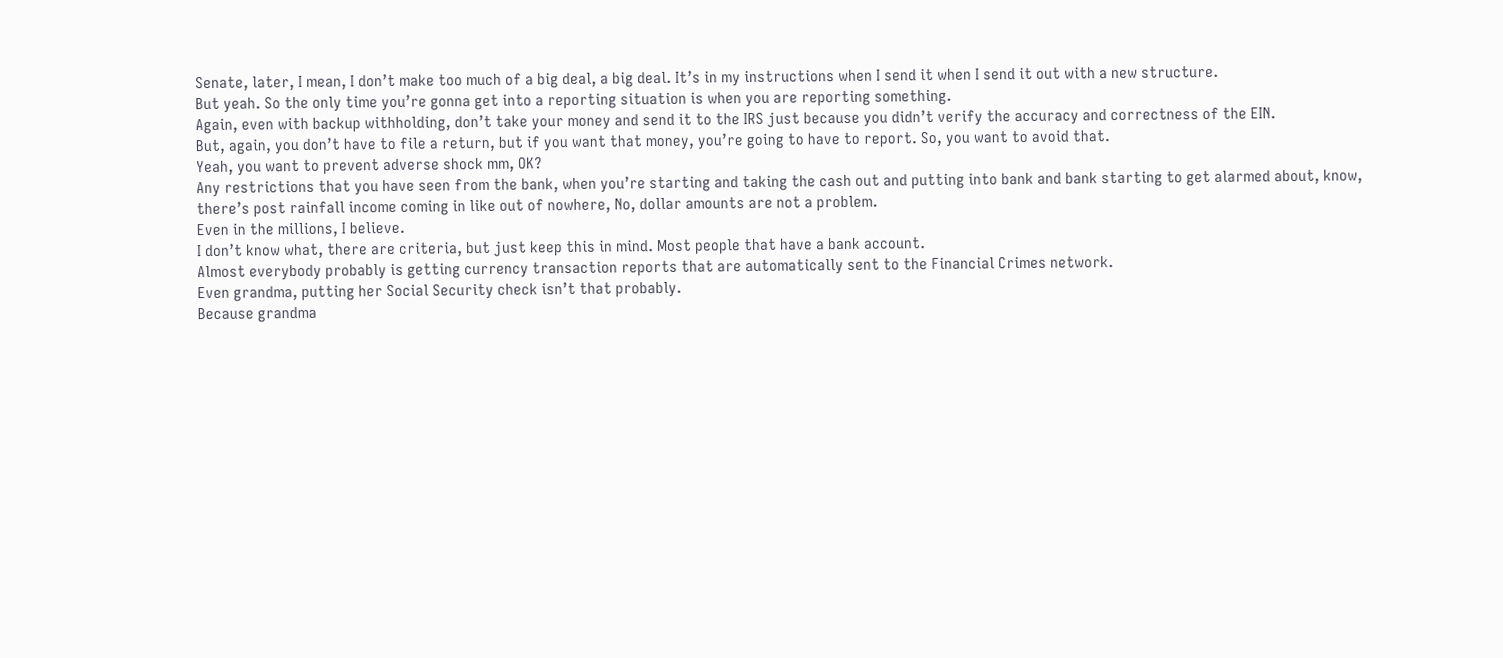Senate, later, I mean, I don’t make too much of a big deal, a big deal. It’s in my instructions when I send it when I send it out with a new structure.
But yeah. So the only time you’re gonna get into a reporting situation is when you are reporting something.
Again, even with backup withholding, don’t take your money and send it to the IRS just because you didn’t verify the accuracy and correctness of the EIN.
But, again, you don’t have to file a return, but if you want that money, you’re going to have to report. So, you want to avoid that.
Yeah, you want to prevent adverse shock mm, OK?
Any restrictions that you have seen from the bank, when you’re starting and taking the cash out and putting into bank and bank starting to get alarmed about, know, there’s post rainfall income coming in like out of nowhere, No, dollar amounts are not a problem.
Even in the millions, I believe.
I don’t know what, there are criteria, but just keep this in mind. Most people that have a bank account.
Almost everybody probably is getting currency transaction reports that are automatically sent to the Financial Crimes network.
Even grandma, putting her Social Security check isn’t that probably.
Because grandma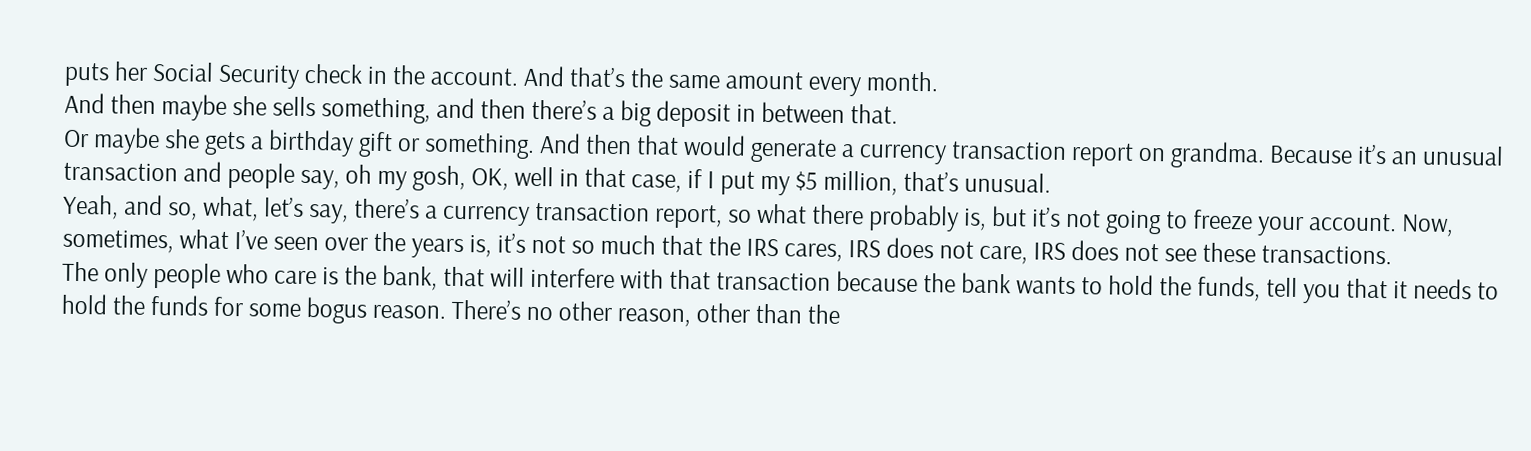puts her Social Security check in the account. And that’s the same amount every month.
And then maybe she sells something, and then there’s a big deposit in between that.
Or maybe she gets a birthday gift or something. And then that would generate a currency transaction report on grandma. Because it’s an unusual transaction and people say, oh my gosh, OK, well in that case, if I put my $5 million, that’s unusual.
Yeah, and so, what, let’s say, there’s a currency transaction report, so what there probably is, but it’s not going to freeze your account. Now, sometimes, what I’ve seen over the years is, it’s not so much that the IRS cares, IRS does not care, IRS does not see these transactions.
The only people who care is the bank, that will interfere with that transaction because the bank wants to hold the funds, tell you that it needs to hold the funds for some bogus reason. There’s no other reason, other than the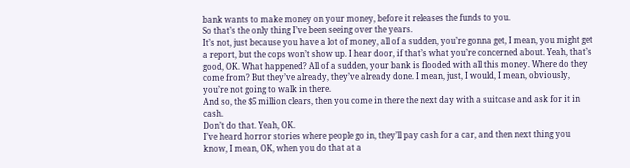bank wants to make money on your money, before it releases the funds to you.
So that’s the only thing I’ve been seeing over the years.
It’s not, just because you have a lot of money, all of a sudden, you’re gonna get, I mean, you might get a report, but the cops won’t show up. I hear door, if that’s what you’re concerned about. Yeah, that’s good, OK. What happened? All of a sudden, your bank is flooded with all this money. Where do they come from? But they’ve already, they’ve already done. I mean, just, I would, I mean, obviously, you’re not going to walk in there.
And so, the $5 million clears, then you come in there the next day with a suitcase and ask for it in cash.
Don’t do that. Yeah, OK.
I’ve heard horror stories where people go in, they’ll pay cash for a car, and then next thing you know, I mean, OK, when you do that at a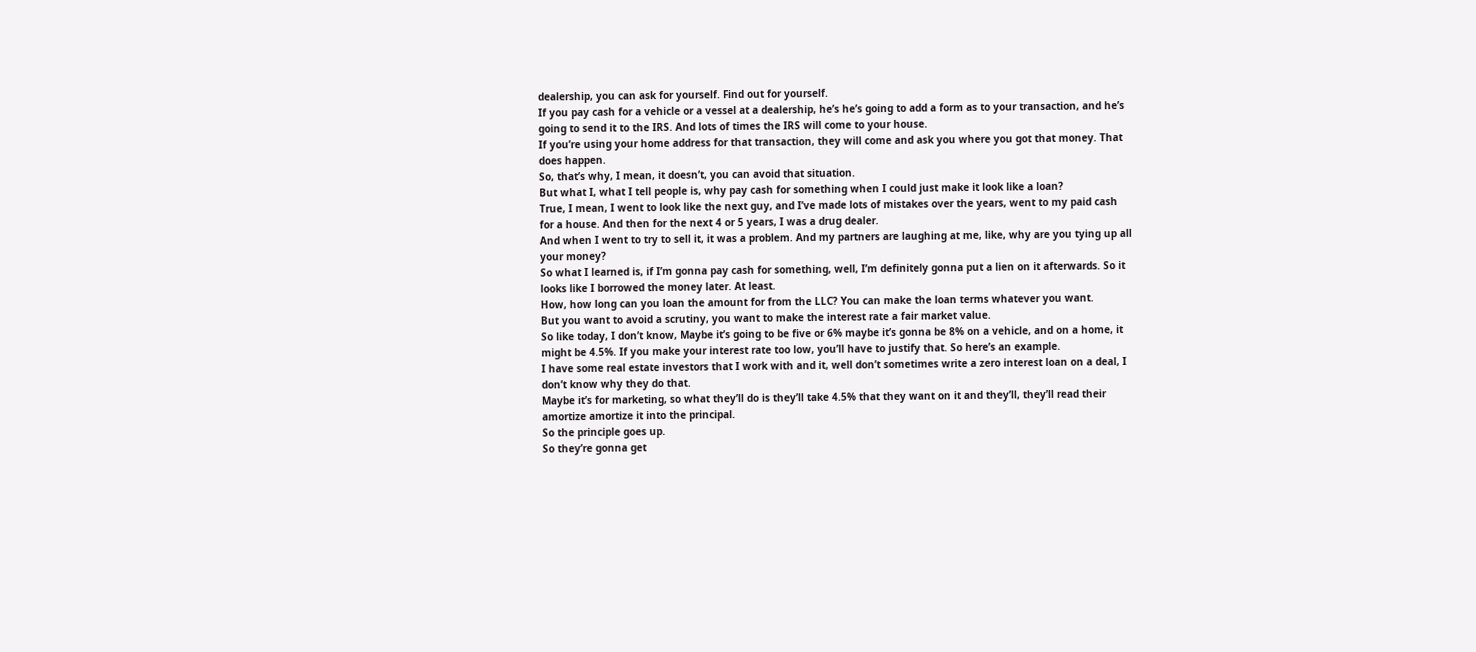dealership, you can ask for yourself. Find out for yourself.
If you pay cash for a vehicle or a vessel at a dealership, he’s he’s going to add a form as to your transaction, and he’s going to send it to the IRS. And lots of times the IRS will come to your house.
If you’re using your home address for that transaction, they will come and ask you where you got that money. That does happen.
So, that’s why, I mean, it doesn’t, you can avoid that situation.
But what I, what I tell people is, why pay cash for something when I could just make it look like a loan?
True, I mean, I went to look like the next guy, and I’ve made lots of mistakes over the years, went to my paid cash for a house. And then for the next 4 or 5 years, I was a drug dealer.
And when I went to try to sell it, it was a problem. And my partners are laughing at me, like, why are you tying up all your money?
So what I learned is, if I’m gonna pay cash for something, well, I’m definitely gonna put a lien on it afterwards. So it looks like I borrowed the money later. At least.
How, how long can you loan the amount for from the LLC? You can make the loan terms whatever you want.
But you want to avoid a scrutiny, you want to make the interest rate a fair market value.
So like today, I don’t know, Maybe it’s going to be five or 6% maybe it’s gonna be 8% on a vehicle, and on a home, it might be 4.5%. If you make your interest rate too low, you’ll have to justify that. So here’s an example.
I have some real estate investors that I work with and it, well don’t sometimes write a zero interest loan on a deal, I don’t know why they do that.
Maybe it’s for marketing, so what they’ll do is they’ll take 4.5% that they want on it and they’ll, they’ll read their amortize amortize it into the principal.
So the principle goes up.
So they’re gonna get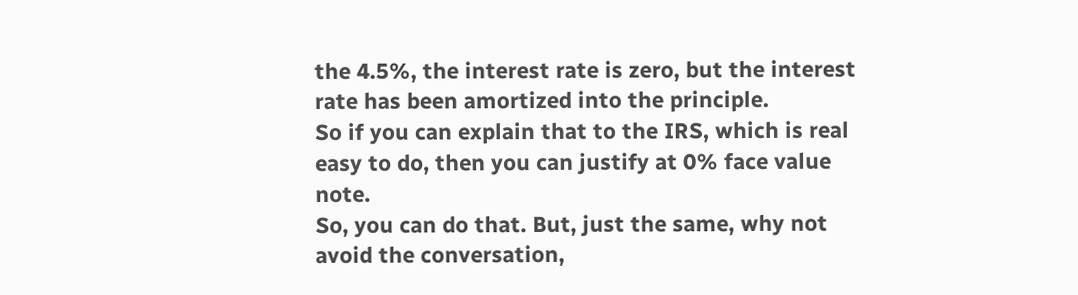the 4.5%, the interest rate is zero, but the interest rate has been amortized into the principle.
So if you can explain that to the IRS, which is real easy to do, then you can justify at 0% face value note.
So, you can do that. But, just the same, why not avoid the conversation,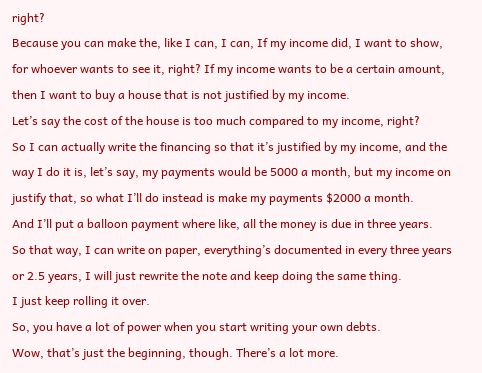right?
Because you can make the, like I can, I can, If my income did, I want to show, for whoever wants to see it, right? If my income wants to be a certain amount, then I want to buy a house that is not justified by my income.
Let’s say the cost of the house is too much compared to my income, right?
So I can actually write the financing so that it’s justified by my income, and the way I do it is, let’s say, my payments would be 5000 a month, but my income on justify that, so what I’ll do instead is make my payments $2000 a month.
And I’ll put a balloon payment where like, all the money is due in three years.
So that way, I can write on paper, everything’s documented in every three years or 2.5 years, I will just rewrite the note and keep doing the same thing.
I just keep rolling it over.
So, you have a lot of power when you start writing your own debts.
Wow, that’s just the beginning, though. There’s a lot more.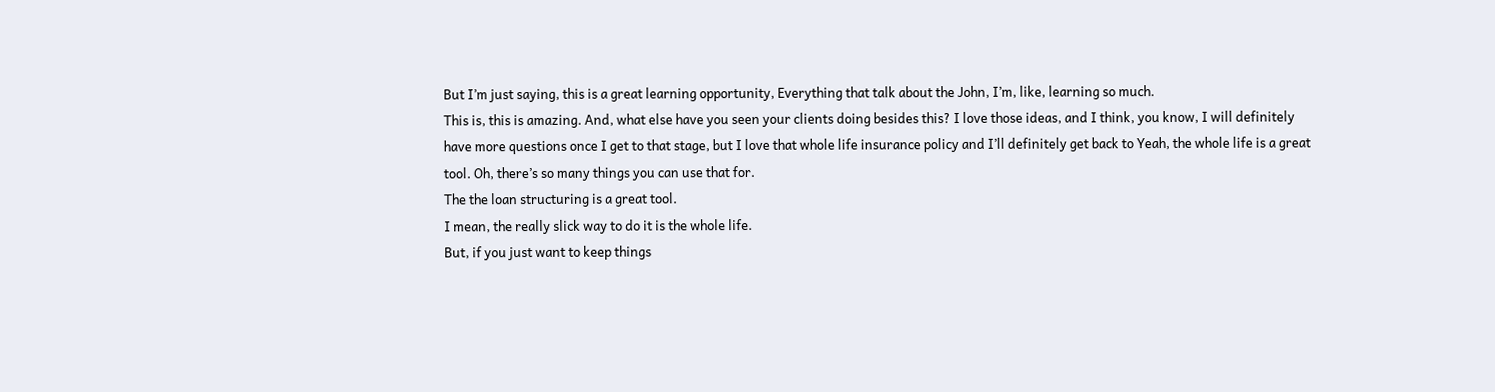But I’m just saying, this is a great learning opportunity, Everything that talk about the John, I’m, like, learning so much.
This is, this is amazing. And, what else have you seen your clients doing besides this? I love those ideas, and I think, you know, I will definitely have more questions once I get to that stage, but I love that whole life insurance policy and I’ll definitely get back to Yeah, the whole life is a great tool. Oh, there’s so many things you can use that for.
The the loan structuring is a great tool.
I mean, the really slick way to do it is the whole life.
But, if you just want to keep things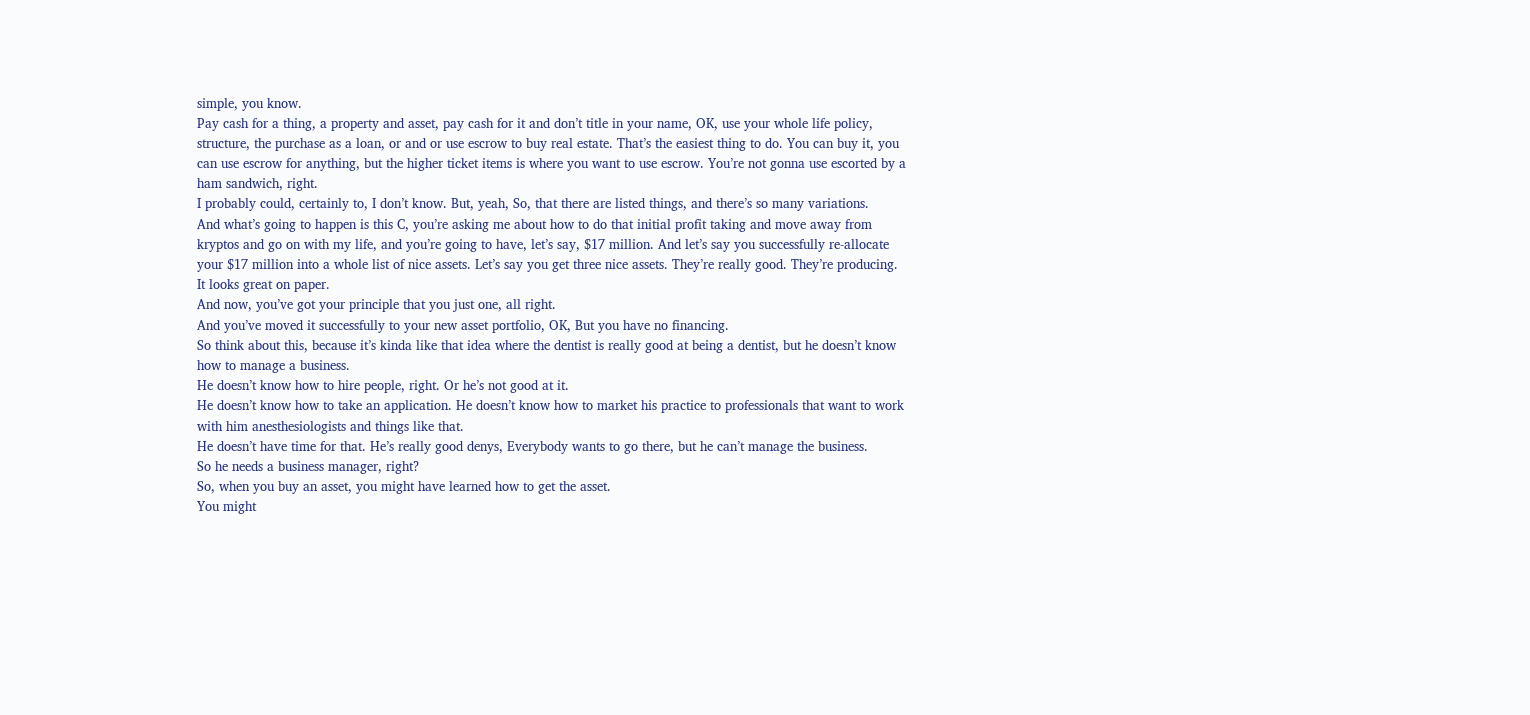simple, you know.
Pay cash for a thing, a property and asset, pay cash for it and don’t title in your name, OK, use your whole life policy, structure, the purchase as a loan, or and or use escrow to buy real estate. That’s the easiest thing to do. You can buy it, you can use escrow for anything, but the higher ticket items is where you want to use escrow. You’re not gonna use escorted by a ham sandwich, right.
I probably could, certainly to, I don’t know. But, yeah, So, that there are listed things, and there’s so many variations.
And what’s going to happen is this C, you’re asking me about how to do that initial profit taking and move away from kryptos and go on with my life, and you’re going to have, let’s say, $17 million. And let’s say you successfully re-allocate your $17 million into a whole list of nice assets. Let’s say you get three nice assets. They’re really good. They’re producing.
It looks great on paper.
And now, you’ve got your principle that you just one, all right.
And you’ve moved it successfully to your new asset portfolio, OK, But you have no financing.
So think about this, because it’s kinda like that idea where the dentist is really good at being a dentist, but he doesn’t know how to manage a business.
He doesn’t know how to hire people, right. Or he’s not good at it.
He doesn’t know how to take an application. He doesn’t know how to market his practice to professionals that want to work with him anesthesiologists and things like that.
He doesn’t have time for that. He’s really good denys, Everybody wants to go there, but he can’t manage the business.
So he needs a business manager, right?
So, when you buy an asset, you might have learned how to get the asset.
You might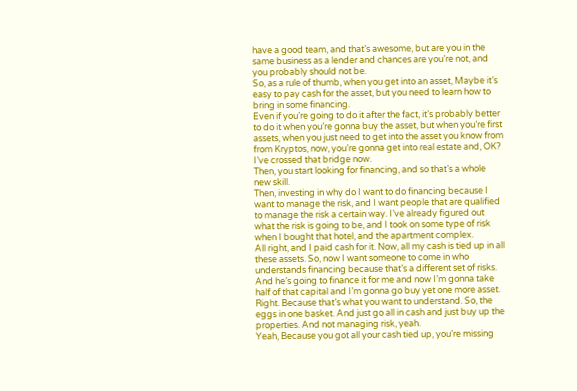have a good team, and that’s awesome, but are you in the same business as a lender and chances are you’re not, and you probably should not be.
So, as a rule of thumb, when you get into an asset, Maybe it’s easy to pay cash for the asset, but you need to learn how to bring in some financing.
Even if you’re going to do it after the fact, it’s probably better to do it when you’re gonna buy the asset, but when you’re first assets, when you just need to get into the asset you know from from Kryptos, now, you’re gonna get into real estate and, OK? I’ve crossed that bridge now.
Then, you start looking for financing, and so that’s a whole new skill.
Then, investing in why do I want to do financing because I want to manage the risk, and I want people that are qualified to manage the risk a certain way. I’ve already figured out what the risk is going to be, and I took on some type of risk when I bought that hotel, and the apartment complex.
All right, and I paid cash for it. Now, all my cash is tied up in all these assets. So, now I want someone to come in who understands financing because that’s a different set of risks.
And he’s going to finance it for me and now I’m gonna take half of that capital and I’m gonna go buy yet one more asset.
Right. Because that’s what you want to understand. So, the eggs in one basket. And just go all in cash and just buy up the properties. And not managing risk, yeah.
Yeah, Because you got all your cash tied up, you’re missing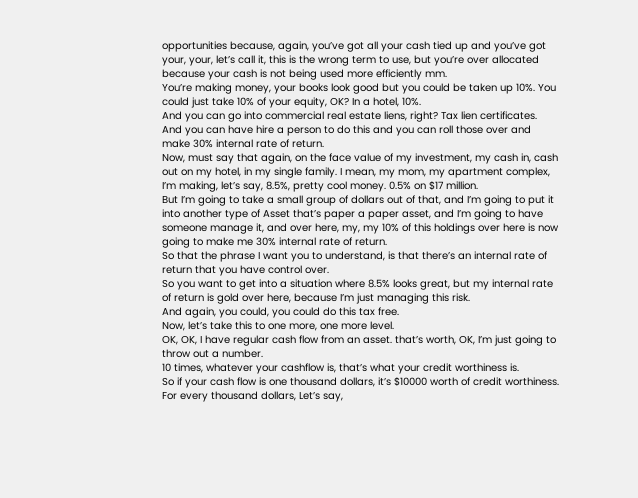opportunities because, again, you’ve got all your cash tied up and you’ve got your, your, let’s call it, this is the wrong term to use, but you’re over allocated because your cash is not being used more efficiently mm.
You’re making money, your books look good but you could be taken up 10%. You could just take 10% of your equity, OK? In a hotel, 10%.
And you can go into commercial real estate liens, right? Tax lien certificates.
And you can have hire a person to do this and you can roll those over and make 30% internal rate of return.
Now, must say that again, on the face value of my investment, my cash in, cash out on my hotel, in my single family. I mean, my mom, my apartment complex, I’m making, let’s say, 8.5%, pretty cool money. 0.5% on $17 million.
But I’m going to take a small group of dollars out of that, and I’m going to put it into another type of Asset that’s paper a paper asset, and I’m going to have someone manage it, and over here, my, my 10% of this holdings over here is now going to make me 30% internal rate of return.
So that the phrase I want you to understand, is that there’s an internal rate of return that you have control over.
So you want to get into a situation where 8.5% looks great, but my internal rate of return is gold over here, because I’m just managing this risk.
And again, you could, you could do this tax free.
Now, let’s take this to one more, one more level.
OK, OK, I have regular cash flow from an asset. that’s worth, OK, I’m just going to throw out a number.
10 times, whatever your cashflow is, that’s what your credit worthiness is.
So if your cash flow is one thousand dollars, it’s $10000 worth of credit worthiness.
For every thousand dollars, Let’s say,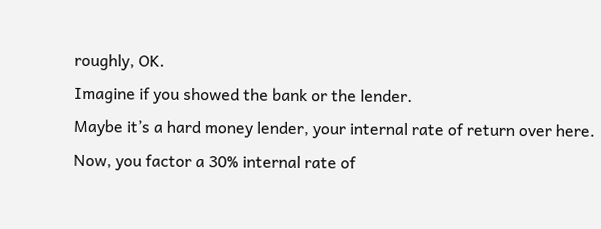roughly, OK.
Imagine if you showed the bank or the lender.
Maybe it’s a hard money lender, your internal rate of return over here.
Now, you factor a 30% internal rate of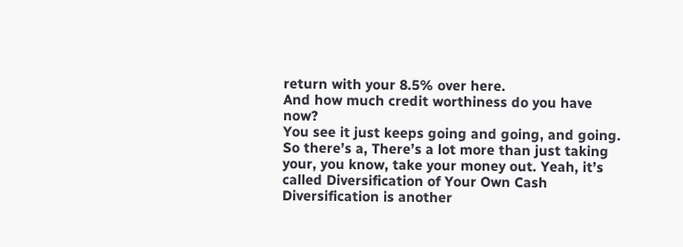return with your 8.5% over here.
And how much credit worthiness do you have now?
You see it just keeps going and going, and going.
So there’s a, There’s a lot more than just taking your, you know, take your money out. Yeah, it’s called Diversification of Your Own Cash Diversification is another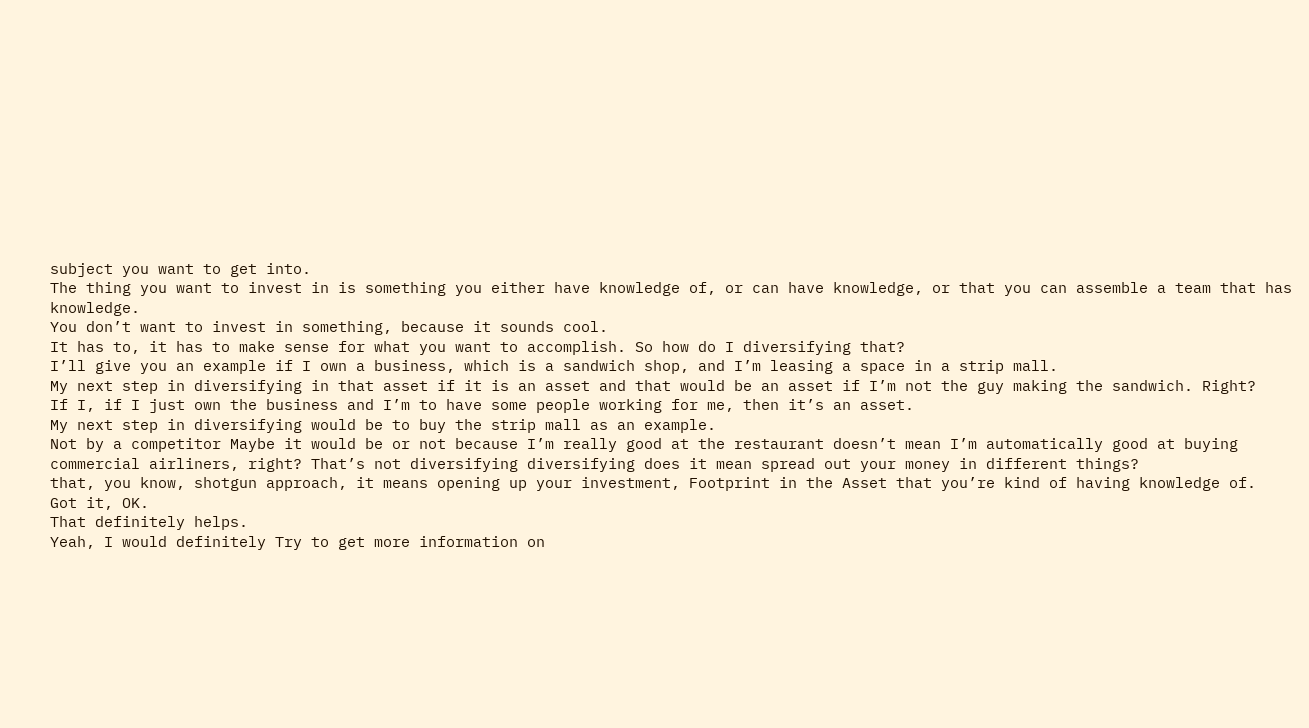subject you want to get into.
The thing you want to invest in is something you either have knowledge of, or can have knowledge, or that you can assemble a team that has knowledge.
You don’t want to invest in something, because it sounds cool.
It has to, it has to make sense for what you want to accomplish. So how do I diversifying that?
I’ll give you an example if I own a business, which is a sandwich shop, and I’m leasing a space in a strip mall.
My next step in diversifying in that asset if it is an asset and that would be an asset if I’m not the guy making the sandwich. Right?
If I, if I just own the business and I’m to have some people working for me, then it’s an asset.
My next step in diversifying would be to buy the strip mall as an example.
Not by a competitor Maybe it would be or not because I’m really good at the restaurant doesn’t mean I’m automatically good at buying commercial airliners, right? That’s not diversifying diversifying does it mean spread out your money in different things?
that, you know, shotgun approach, it means opening up your investment, Footprint in the Asset that you’re kind of having knowledge of.
Got it, OK.
That definitely helps.
Yeah, I would definitely Try to get more information on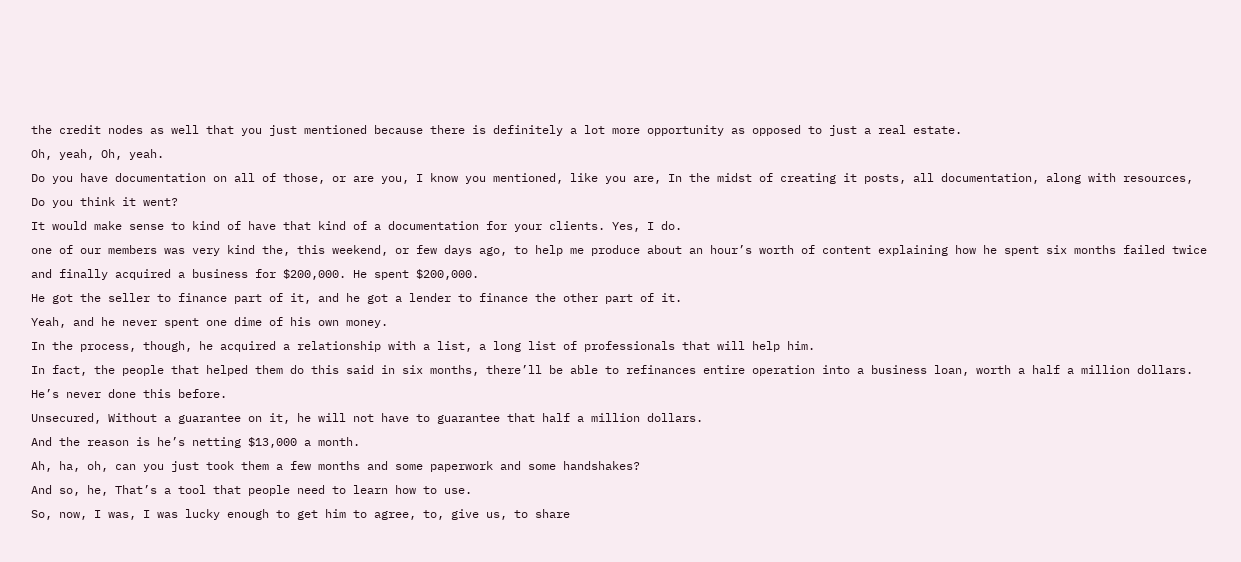the credit nodes as well that you just mentioned because there is definitely a lot more opportunity as opposed to just a real estate.
Oh, yeah, Oh, yeah.
Do you have documentation on all of those, or are you, I know you mentioned, like you are, In the midst of creating it posts, all documentation, along with resources, Do you think it went?
It would make sense to kind of have that kind of a documentation for your clients. Yes, I do.
one of our members was very kind the, this weekend, or few days ago, to help me produce about an hour’s worth of content explaining how he spent six months failed twice and finally acquired a business for $200,000. He spent $200,000.
He got the seller to finance part of it, and he got a lender to finance the other part of it.
Yeah, and he never spent one dime of his own money.
In the process, though, he acquired a relationship with a list, a long list of professionals that will help him.
In fact, the people that helped them do this said in six months, there’ll be able to refinances entire operation into a business loan, worth a half a million dollars. He’s never done this before.
Unsecured, Without a guarantee on it, he will not have to guarantee that half a million dollars.
And the reason is he’s netting $13,000 a month.
Ah, ha, oh, can you just took them a few months and some paperwork and some handshakes?
And so, he, That’s a tool that people need to learn how to use.
So, now, I was, I was lucky enough to get him to agree, to, give us, to share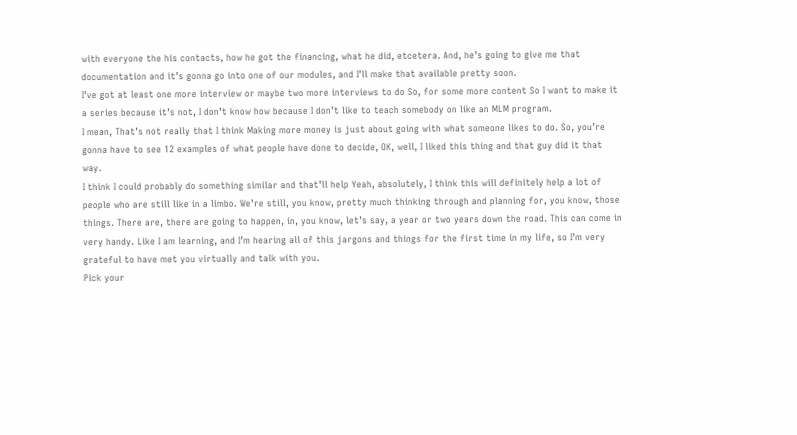with everyone the his contacts, how he got the financing, what he did, etcetera. And, he’s going to give me that documentation and it’s gonna go into one of our modules, and I’ll make that available pretty soon.
I’ve got at least one more interview or maybe two more interviews to do So, for some more content So I want to make it a series because it’s not, I don’t know how because I don’t like to teach somebody on like an MLM program.
I mean, That’s not really that I think Making more money is just about going with what someone likes to do. So, you’re gonna have to see 12 examples of what people have done to decide, OK, well, I liked this thing and that guy did it that way.
I think I could probably do something similar and that’ll help Yeah, absolutely, I think this will definitely help a lot of people who are still like in a limbo. We’re still, you know, pretty much thinking through and planning for, you know, those things. There are, there are going to happen, in, you know, let’s say, a year or two years down the road. This can come in very handy. Like I am learning, and I’m hearing all of this jargons and things for the first time in my life, so I’m very grateful to have met you virtually and talk with you.
Pick your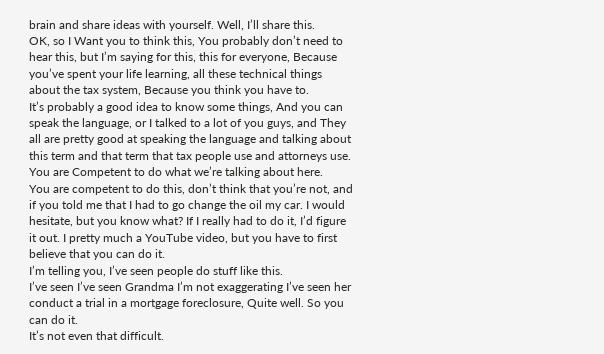brain and share ideas with yourself. Well, I’ll share this.
OK, so I Want you to think this, You probably don’t need to hear this, but I’m saying for this, this for everyone, Because you’ve spent your life learning, all these technical things about the tax system, Because you think you have to.
It’s probably a good idea to know some things, And you can speak the language, or I talked to a lot of you guys, and They all are pretty good at speaking the language and talking about this term and that term that tax people use and attorneys use.
You are Competent to do what we’re talking about here.
You are competent to do this, don’t think that you’re not, and if you told me that I had to go change the oil my car. I would hesitate, but you know what? If I really had to do it, I’d figure it out. I pretty much a YouTube video, but you have to first believe that you can do it.
I’m telling you, I’ve seen people do stuff like this.
I’ve seen I’ve seen Grandma I’m not exaggerating I’ve seen her conduct a trial in a mortgage foreclosure, Quite well. So you can do it.
It’s not even that difficult.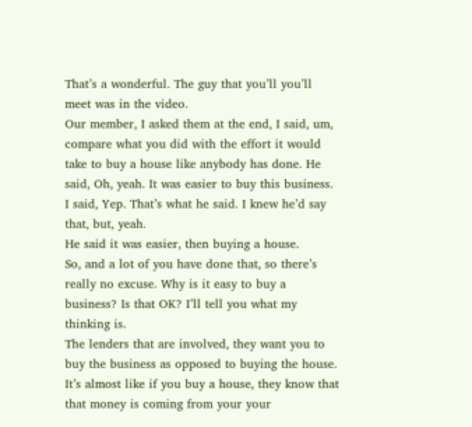That’s a wonderful. The guy that you’ll you’ll meet was in the video.
Our member, I asked them at the end, I said, um, compare what you did with the effort it would take to buy a house like anybody has done. He said, Oh, yeah. It was easier to buy this business.
I said, Yep. That’s what he said. I knew he’d say that, but, yeah.
He said it was easier, then buying a house.
So, and a lot of you have done that, so there’s really no excuse. Why is it easy to buy a business? Is that OK? I’ll tell you what my thinking is.
The lenders that are involved, they want you to buy the business as opposed to buying the house. It’s almost like if you buy a house, they know that that money is coming from your your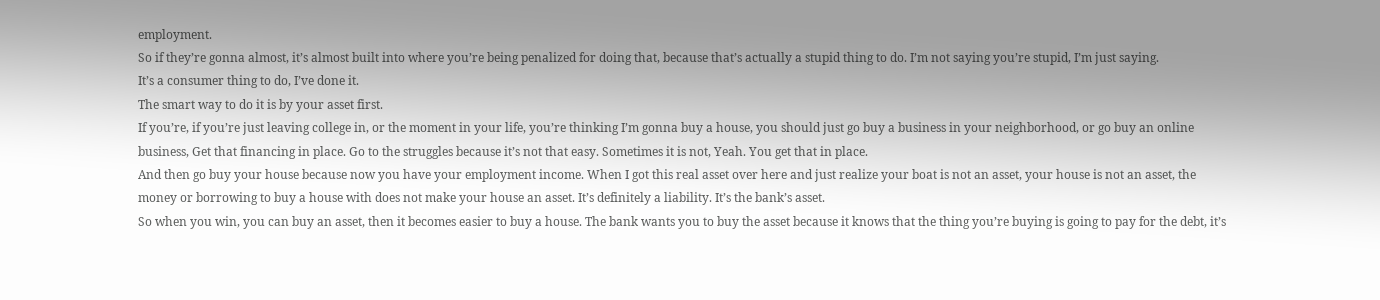employment.
So if they’re gonna almost, it’s almost built into where you’re being penalized for doing that, because that’s actually a stupid thing to do. I’m not saying you’re stupid, I’m just saying.
It’s a consumer thing to do, I’ve done it.
The smart way to do it is by your asset first.
If you’re, if you’re just leaving college in, or the moment in your life, you’re thinking I’m gonna buy a house, you should just go buy a business in your neighborhood, or go buy an online business, Get that financing in place. Go to the struggles because it’s not that easy. Sometimes it is not, Yeah. You get that in place.
And then go buy your house because now you have your employment income. When I got this real asset over here and just realize your boat is not an asset, your house is not an asset, the money or borrowing to buy a house with does not make your house an asset. It’s definitely a liability. It’s the bank’s asset.
So when you win, you can buy an asset, then it becomes easier to buy a house. The bank wants you to buy the asset because it knows that the thing you’re buying is going to pay for the debt, it’s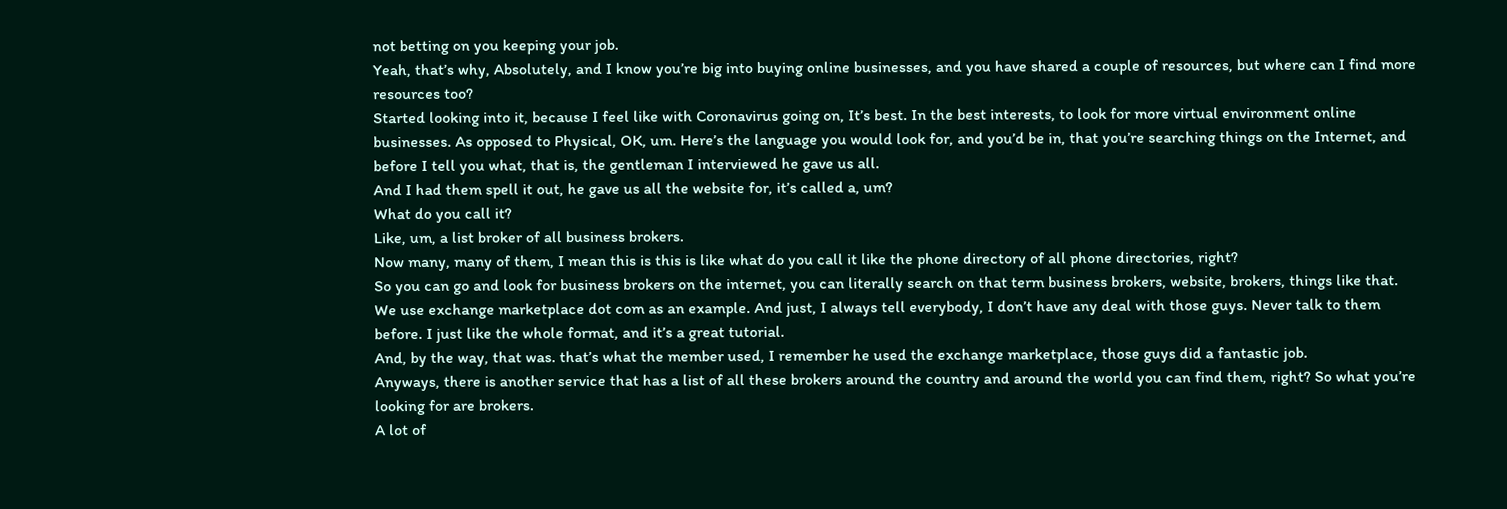not betting on you keeping your job.
Yeah, that’s why, Absolutely, and I know you’re big into buying online businesses, and you have shared a couple of resources, but where can I find more resources too?
Started looking into it, because I feel like with Coronavirus going on, It’s best. In the best interests, to look for more virtual environment online businesses. As opposed to Physical, OK, um. Here’s the language you would look for, and you’d be in, that you’re searching things on the Internet, and before I tell you what, that is, the gentleman I interviewed he gave us all.
And I had them spell it out, he gave us all the website for, it’s called a, um?
What do you call it?
Like, um, a list broker of all business brokers.
Now many, many of them, I mean this is this is like what do you call it like the phone directory of all phone directories, right?
So you can go and look for business brokers on the internet, you can literally search on that term business brokers, website, brokers, things like that.
We use exchange marketplace dot com as an example. And just, I always tell everybody, I don’t have any deal with those guys. Never talk to them before. I just like the whole format, and it’s a great tutorial.
And, by the way, that was. that’s what the member used, I remember he used the exchange marketplace, those guys did a fantastic job.
Anyways, there is another service that has a list of all these brokers around the country and around the world you can find them, right? So what you’re looking for are brokers.
A lot of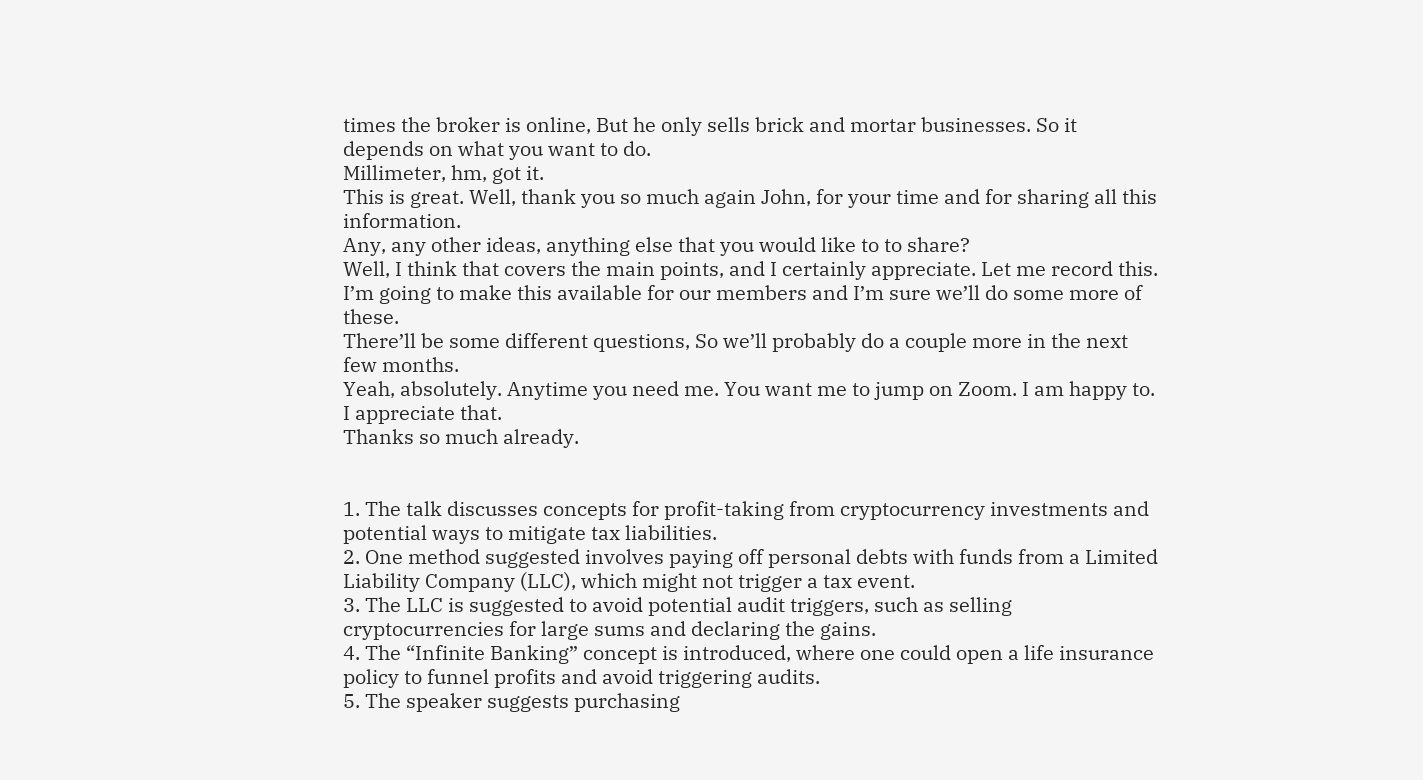times the broker is online, But he only sells brick and mortar businesses. So it depends on what you want to do.
Millimeter, hm, got it.
This is great. Well, thank you so much again John, for your time and for sharing all this information.
Any, any other ideas, anything else that you would like to to share?
Well, I think that covers the main points, and I certainly appreciate. Let me record this. I’m going to make this available for our members and I’m sure we’ll do some more of these.
There’ll be some different questions, So we’ll probably do a couple more in the next few months.
Yeah, absolutely. Anytime you need me. You want me to jump on Zoom. I am happy to. I appreciate that.
Thanks so much already.


1. The talk discusses concepts for profit-taking from cryptocurrency investments and potential ways to mitigate tax liabilities.
2. One method suggested involves paying off personal debts with funds from a Limited Liability Company (LLC), which might not trigger a tax event.
3. The LLC is suggested to avoid potential audit triggers, such as selling cryptocurrencies for large sums and declaring the gains.
4. The “Infinite Banking” concept is introduced, where one could open a life insurance policy to funnel profits and avoid triggering audits.
5. The speaker suggests purchasing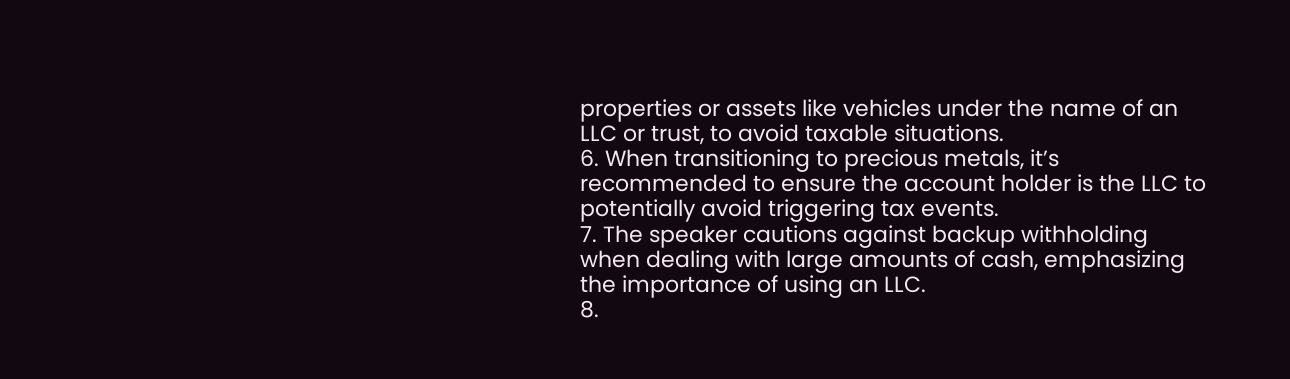properties or assets like vehicles under the name of an LLC or trust, to avoid taxable situations.
6. When transitioning to precious metals, it’s recommended to ensure the account holder is the LLC to potentially avoid triggering tax events.
7. The speaker cautions against backup withholding when dealing with large amounts of cash, emphasizing the importance of using an LLC.
8.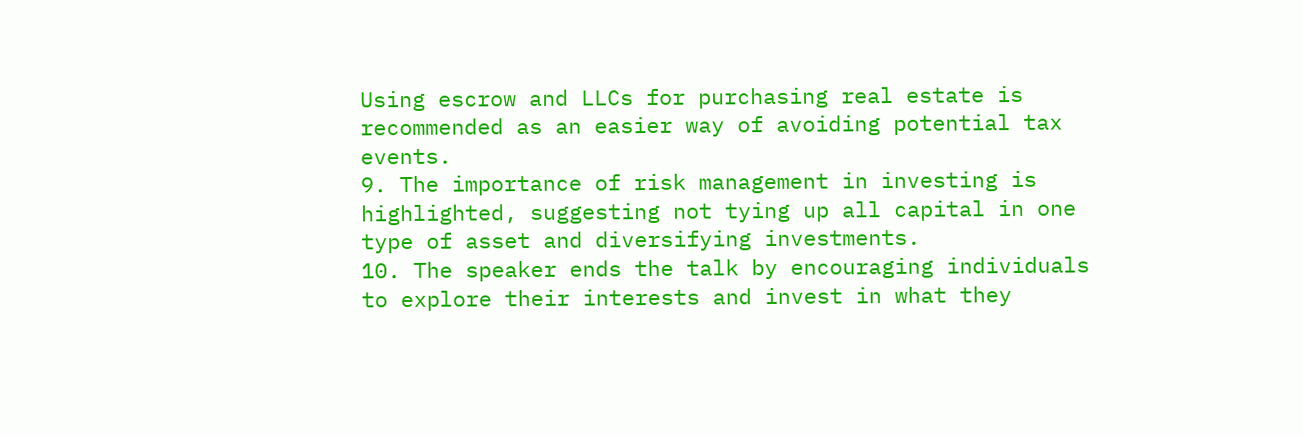Using escrow and LLCs for purchasing real estate is recommended as an easier way of avoiding potential tax events.
9. The importance of risk management in investing is highlighted, suggesting not tying up all capital in one type of asset and diversifying investments.
10. The speaker ends the talk by encouraging individuals to explore their interests and invest in what they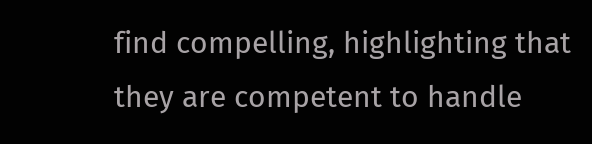find compelling, highlighting that they are competent to handle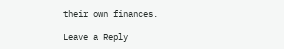their own finances.

Leave a Reply